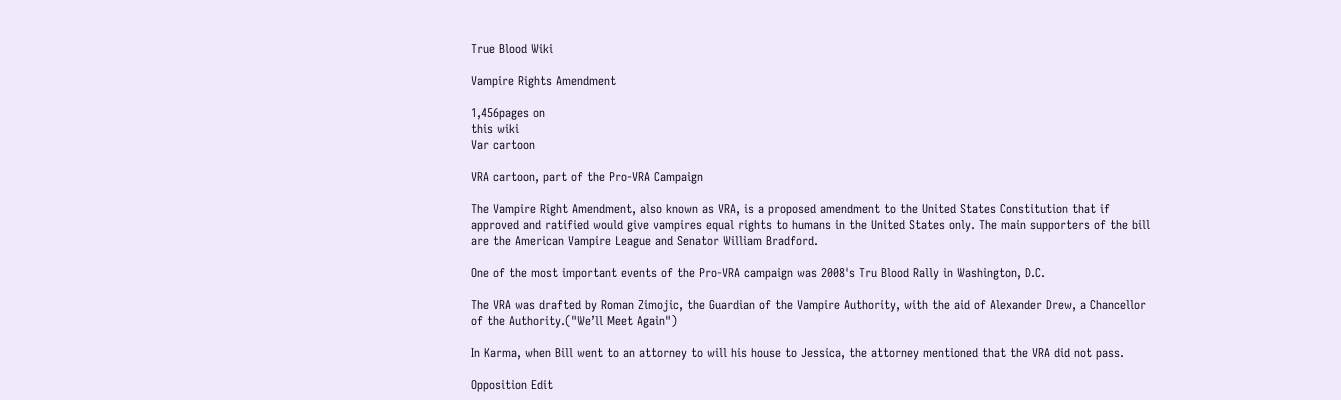True Blood Wiki

Vampire Rights Amendment

1,456pages on
this wiki
Var cartoon

VRA cartoon, part of the Pro-VRA Campaign

The Vampire Right Amendment, also known as VRA, is a proposed amendment to the United States Constitution that if approved and ratified would give vampires equal rights to humans in the United States only. The main supporters of the bill are the American Vampire League and Senator William Bradford.

One of the most important events of the Pro-VRA campaign was 2008's Tru Blood Rally in Washington, D.C.

The VRA was drafted by Roman Zimojic, the Guardian of the Vampire Authority, with the aid of Alexander Drew, a Chancellor of the Authority.("We’ll Meet Again")

In Karma, when Bill went to an attorney to will his house to Jessica, the attorney mentioned that the VRA did not pass.

Opposition Edit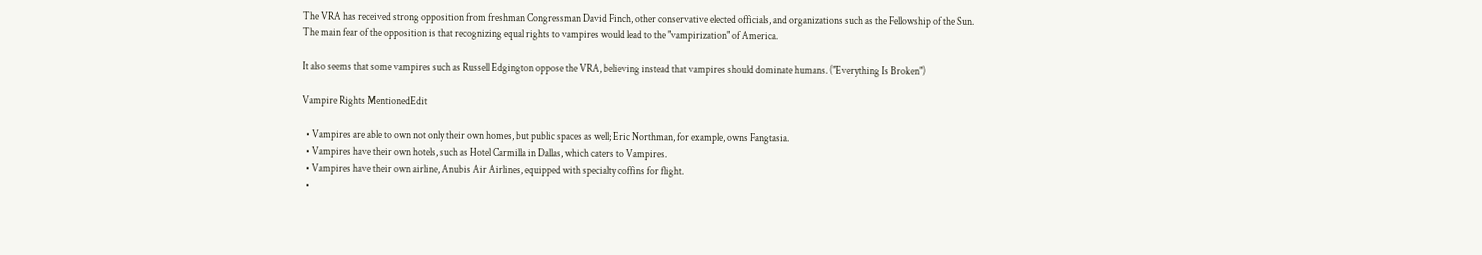The VRA has received strong opposition from freshman Congressman David Finch, other conservative elected officials, and organizations such as the Fellowship of the Sun. The main fear of the opposition is that recognizing equal rights to vampires would lead to the "vampirization" of America.

It also seems that some vampires such as Russell Edgington oppose the VRA, believing instead that vampires should dominate humans. ("Everything Is Broken")

Vampire Rights MentionedEdit

  • Vampires are able to own not only their own homes, but public spaces as well; Eric Northman, for example, owns Fangtasia.
  • Vampires have their own hotels, such as Hotel Carmilla in Dallas, which caters to Vampires.
  • Vampires have their own airline, Anubis Air Airlines, equipped with specialty coffins for flight.
  •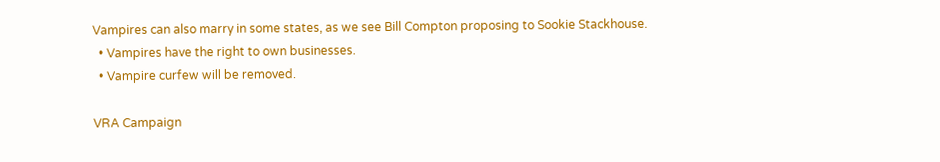Vampires can also marry in some states, as we see Bill Compton proposing to Sookie Stackhouse.
  • Vampires have the right to own businesses.
  • Vampire curfew will be removed.

VRA Campaign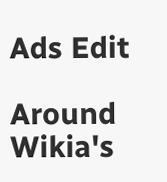Ads Edit

Around Wikia's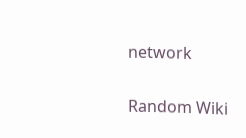network

Random Wiki